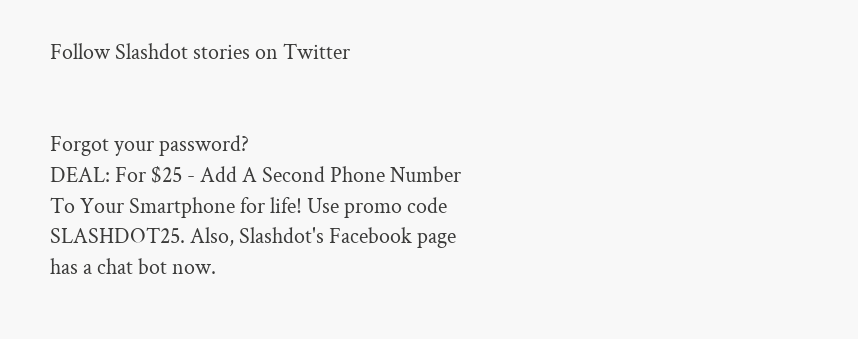Follow Slashdot stories on Twitter


Forgot your password?
DEAL: For $25 - Add A Second Phone Number To Your Smartphone for life! Use promo code SLASHDOT25. Also, Slashdot's Facebook page has a chat bot now.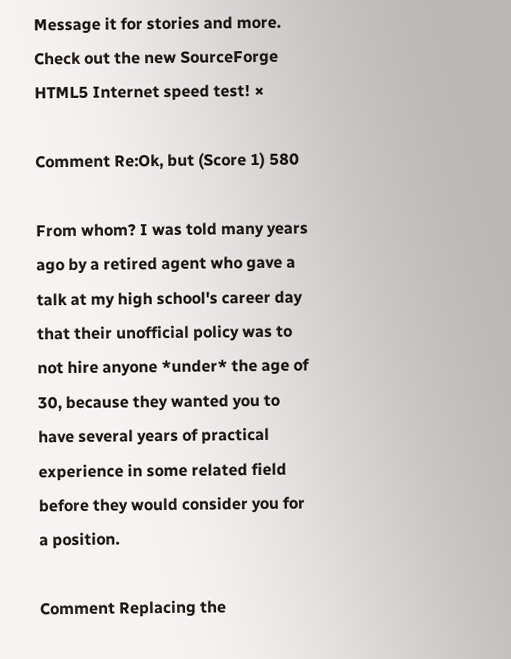Message it for stories and more. Check out the new SourceForge HTML5 Internet speed test! ×

Comment Re:Ok, but (Score 1) 580

From whom? I was told many years ago by a retired agent who gave a talk at my high school's career day that their unofficial policy was to not hire anyone *under* the age of 30, because they wanted you to have several years of practical experience in some related field before they would consider you for a position.

Comment Replacing the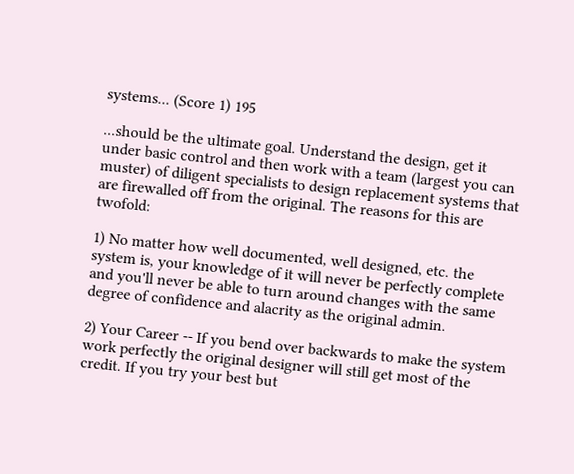systems... (Score 1) 195

...should be the ultimate goal. Understand the design, get it under basic control and then work with a team (largest you can muster) of diligent specialists to design replacement systems that are firewalled off from the original. The reasons for this are twofold:

1) No matter how well documented, well designed, etc. the system is, your knowledge of it will never be perfectly complete and you'll never be able to turn around changes with the same degree of confidence and alacrity as the original admin.

2) Your Career -- If you bend over backwards to make the system work perfectly the original designer will still get most of the credit. If you try your best but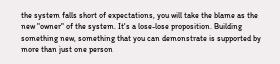the system falls short of expectations, you will take the blame as the new "owner" of the system. It's a lose-lose proposition. Building something new, something that you can demonstrate is supported by more than just one person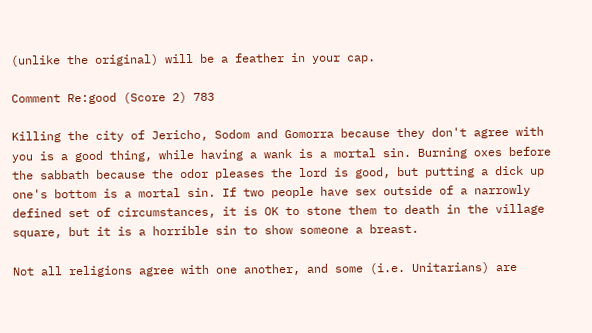(unlike the original) will be a feather in your cap.

Comment Re:good (Score 2) 783

Killing the city of Jericho, Sodom and Gomorra because they don't agree with you is a good thing, while having a wank is a mortal sin. Burning oxes before the sabbath because the odor pleases the lord is good, but putting a dick up one's bottom is a mortal sin. If two people have sex outside of a narrowly defined set of circumstances, it is OK to stone them to death in the village square, but it is a horrible sin to show someone a breast.

Not all religions agree with one another, and some (i.e. Unitarians) are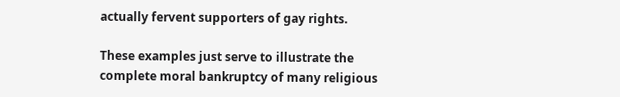actually fervent supporters of gay rights.

These examples just serve to illustrate the complete moral bankruptcy of many religious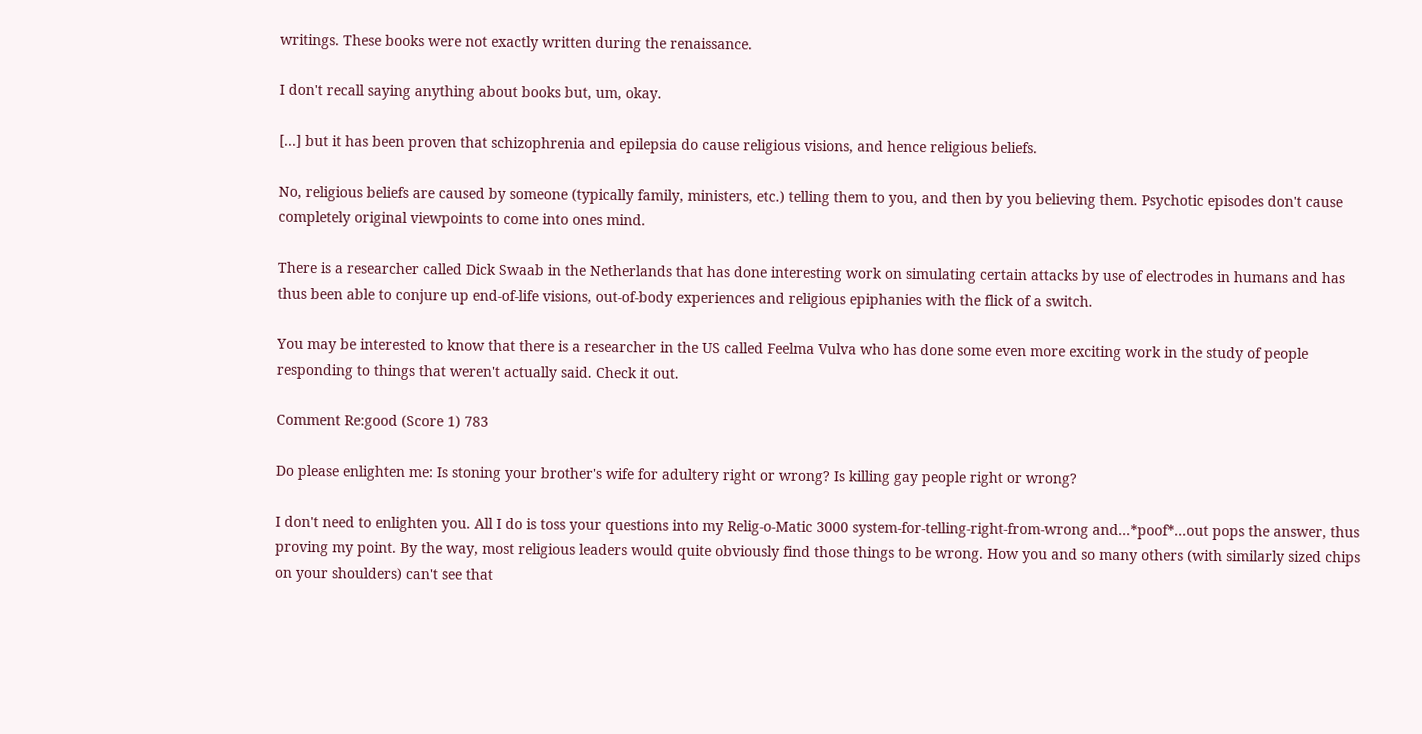writings. These books were not exactly written during the renaissance.

I don't recall saying anything about books but, um, okay.

[...] but it has been proven that schizophrenia and epilepsia do cause religious visions, and hence religious beliefs.

No, religious beliefs are caused by someone (typically family, ministers, etc.) telling them to you, and then by you believing them. Psychotic episodes don't cause completely original viewpoints to come into ones mind.

There is a researcher called Dick Swaab in the Netherlands that has done interesting work on simulating certain attacks by use of electrodes in humans and has thus been able to conjure up end-of-life visions, out-of-body experiences and religious epiphanies with the flick of a switch.

You may be interested to know that there is a researcher in the US called Feelma Vulva who has done some even more exciting work in the study of people responding to things that weren't actually said. Check it out.

Comment Re:good (Score 1) 783

Do please enlighten me: Is stoning your brother's wife for adultery right or wrong? Is killing gay people right or wrong?

I don't need to enlighten you. All I do is toss your questions into my Relig-o-Matic 3000 system-for-telling-right-from-wrong and...*poof*...out pops the answer, thus proving my point. By the way, most religious leaders would quite obviously find those things to be wrong. How you and so many others (with similarly sized chips on your shoulders) can't see that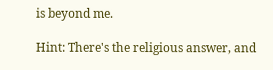is beyond me.

Hint: There's the religious answer, and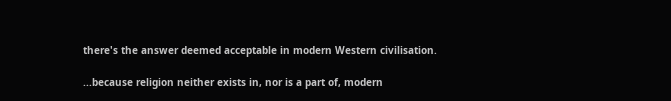there's the answer deemed acceptable in modern Western civilisation.

...because religion neither exists in, nor is a part of, modern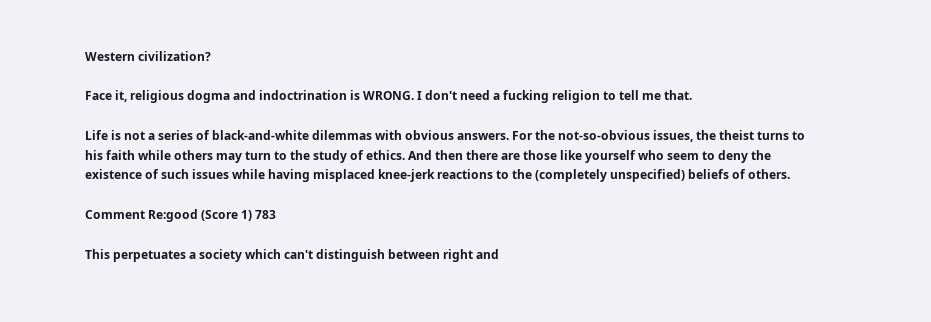Western civilization?

Face it, religious dogma and indoctrination is WRONG. I don't need a fucking religion to tell me that.

Life is not a series of black-and-white dilemmas with obvious answers. For the not-so-obvious issues, the theist turns to his faith while others may turn to the study of ethics. And then there are those like yourself who seem to deny the existence of such issues while having misplaced knee-jerk reactions to the (completely unspecified) beliefs of others.

Comment Re:good (Score 1) 783

This perpetuates a society which can't distinguish between right and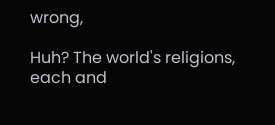wrong,

Huh? The world's religions, each and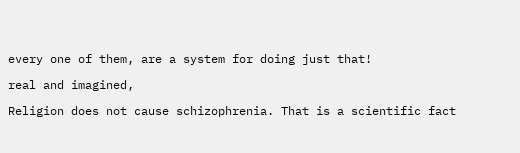every one of them, are a system for doing just that!

real and imagined,

Religion does not cause schizophrenia. That is a scientific fact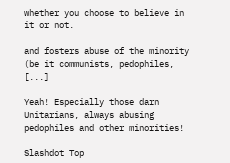whether you choose to believe in it or not.

and fosters abuse of the minority (be it communists, pedophiles, [...]

Yeah! Especially those darn Unitarians, always abusing pedophiles and other minorities!

Slashdot Top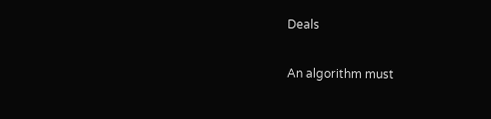Deals

An algorithm must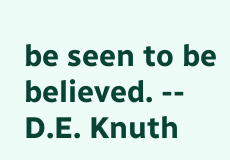be seen to be believed. -- D.E. Knuth